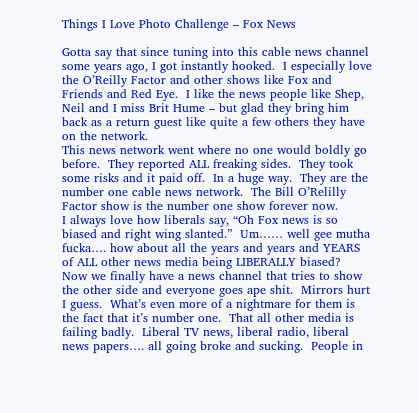Things I Love Photo Challenge – Fox News

Gotta say that since tuning into this cable news channel some years ago, I got instantly hooked.  I especially love the O’Reilly Factor and other shows like Fox and Friends and Red Eye.  I like the news people like Shep, Neil and I miss Brit Hume – but glad they bring him back as a return guest like quite a few others they have on the network.
This news network went where no one would boldly go before.  They reported ALL freaking sides.  They took some risks and it paid off.  In a huge way.  They are the number one cable news network.  The Bill O’Relilly Factor show is the number one show forever now.
I always love how liberals say, “Oh Fox news is so biased and right wing slanted.”  Um…… well gee mutha fucka…. how about all the years and years and YEARS of ALL other news media being LIBERALLY biased?  Now we finally have a news channel that tries to show the other side and everyone goes ape shit.  Mirrors hurt I guess.  What’s even more of a nightmare for them is the fact that it’s number one.  That all other media is failing badly.  Liberal TV news, liberal radio, liberal news papers…. all going broke and sucking.  People in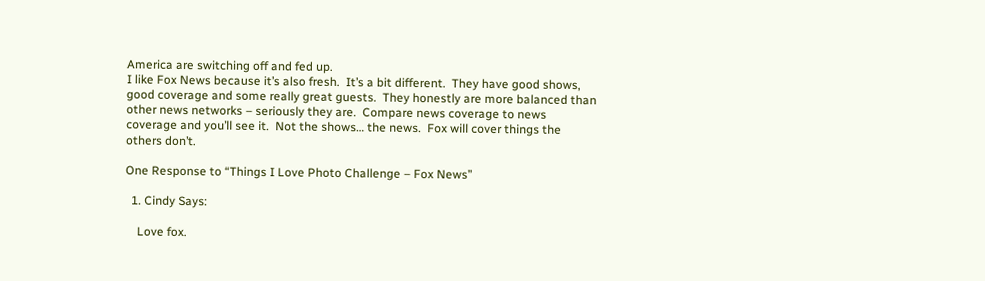America are switching off and fed up.
I like Fox News because it’s also fresh.  It’s a bit different.  They have good shows, good coverage and some really great guests.  They honestly are more balanced than other news networks – seriously they are.  Compare news coverage to news coverage and you’ll see it.  Not the shows… the news.  Fox will cover things the others don’t.

One Response to “Things I Love Photo Challenge – Fox News”

  1. Cindy Says:

    Love fox.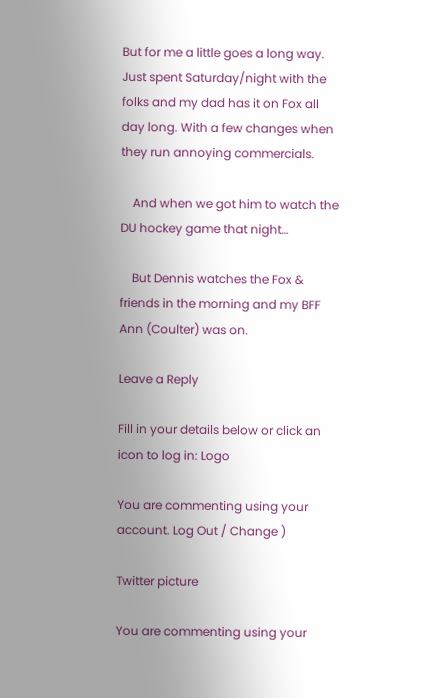But for me a little goes a long way. Just spent Saturday/night with the folks and my dad has it on Fox all day long. With a few changes when they run annoying commercials.

    And when we got him to watch the DU hockey game that night…

    But Dennis watches the Fox & friends in the morning and my BFF Ann (Coulter) was on.

Leave a Reply

Fill in your details below or click an icon to log in: Logo

You are commenting using your account. Log Out / Change )

Twitter picture

You are commenting using your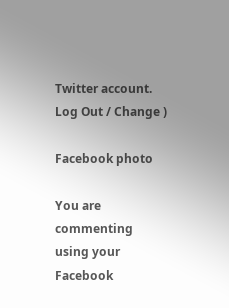Twitter account. Log Out / Change )

Facebook photo

You are commenting using your Facebook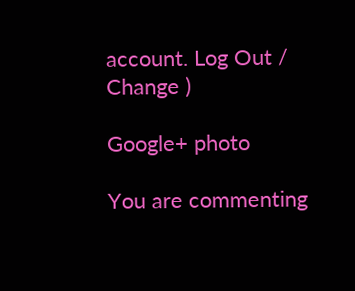account. Log Out / Change )

Google+ photo

You are commenting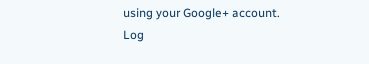using your Google+ account. Log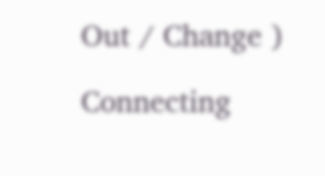Out / Change )

Connecting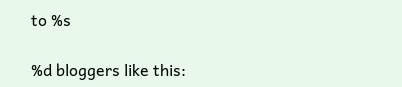to %s

%d bloggers like this: